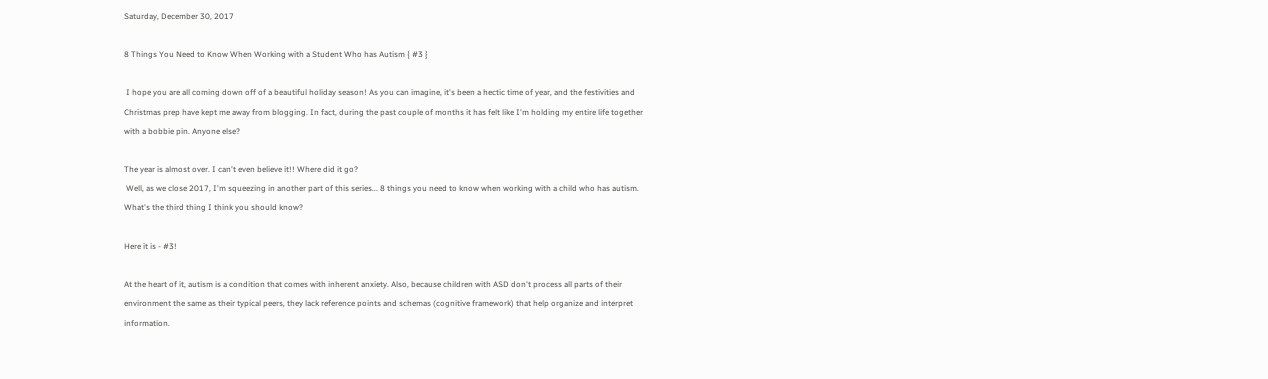Saturday, December 30, 2017

8 Things You Need to Know When Working with a Student Who has Autism { #3 }

 I hope you are all coming down off of a beautiful holiday season! As you can imagine, it's been a hectic time of year, and the festivities and Christmas prep have kept me away from blogging. In fact, during the past couple of months it has felt like I'm holding my entire life together with a bobbie pin. Anyone else?

The year is almost over. I can't even believe it!! Where did it go?
 Well, as we close 2017, I'm squeezing in another part of this series... 8 things you need to know when working with a child who has autism.  What's the third thing I think you should know?

Here it is - #3!

At the heart of it, autism is a condition that comes with inherent anxiety. Also, because children with ASD don't process all parts of their environment the same as their typical peers, they lack reference points and schemas (cognitive framework) that help organize and interpret information.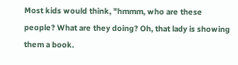Most kids would think, "hmmm, who are these people? What are they doing? Oh, that lady is showing them a book.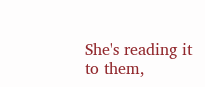She's reading it to them,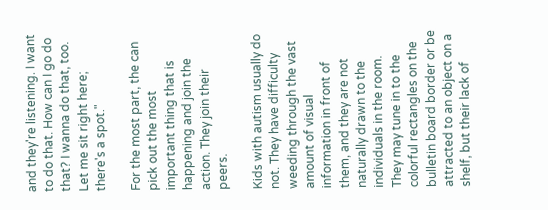and they're listening. I want to do that. How can I go do that? I wanna do that, too. Let me sit right here; there's a spot."

For the most part, the can pick out the most important thing that is happening and join the action. They join their peers.

Kids with autism usually do not. They have difficulty weeding through the vast amount of visual information in front of them, and they are not naturally drawn to the individuals in the room. They may tune in to the colorful rectangles on the bulletin board border or be attracted to an object on a shelf, but their lack of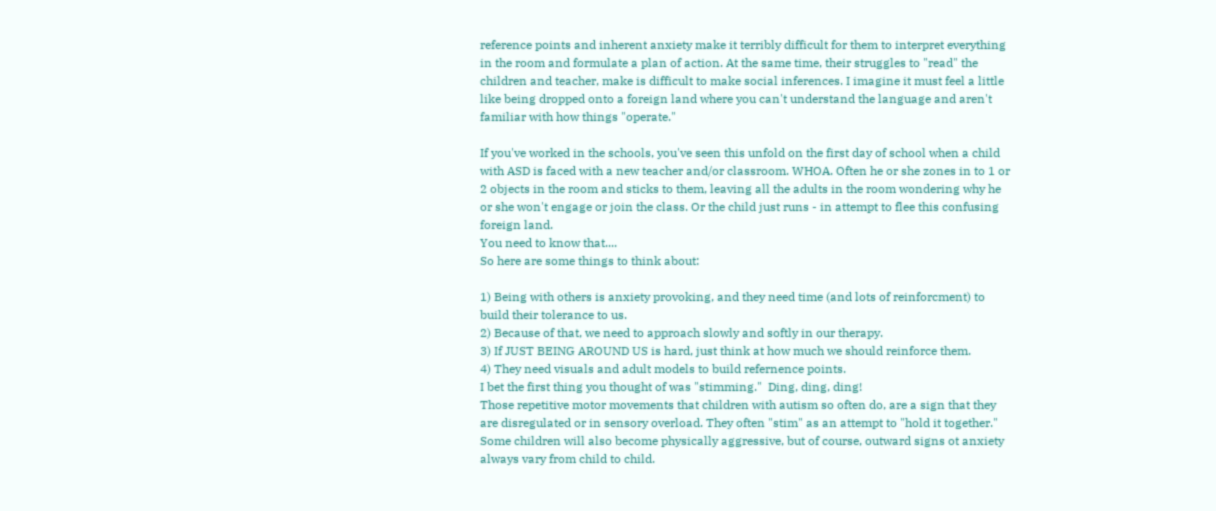reference points and inherent anxiety make it terribly difficult for them to interpret everything in the room and formulate a plan of action. At the same time, their struggles to "read" the children and teacher, make is difficult to make social inferences. I imagine it must feel a little like being dropped onto a foreign land where you can't understand the language and aren't familiar with how things "operate."

If you've worked in the schools, you've seen this unfold on the first day of school when a child with ASD is faced with a new teacher and/or classroom. WHOA. Often he or she zones in to 1 or 2 objects in the room and sticks to them, leaving all the adults in the room wondering why he or she won't engage or join the class. Or the child just runs - in attempt to flee this confusing foreign land.
You need to know that....
So here are some things to think about:

1) Being with others is anxiety provoking, and they need time (and lots of reinforcment) to build their tolerance to us.
2) Because of that, we need to approach slowly and softly in our therapy.
3) If JUST BEING AROUND US is hard, just think at how much we should reinforce them.
4) They need visuals and adult models to build refernence points.
I bet the first thing you thought of was "stimming."  Ding, ding, ding!
Those repetitive motor movements that children with autism so often do, are a sign that they are disregulated or in sensory overload. They often "stim" as an attempt to "hold it together." Some children will also become physically aggressive, but of course, outward signs ot anxiety always vary from child to child.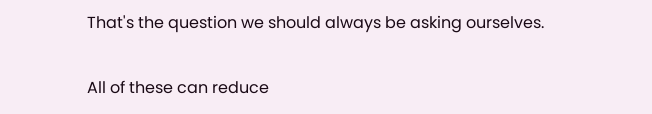That's the question we should always be asking ourselves.

All of these can reduce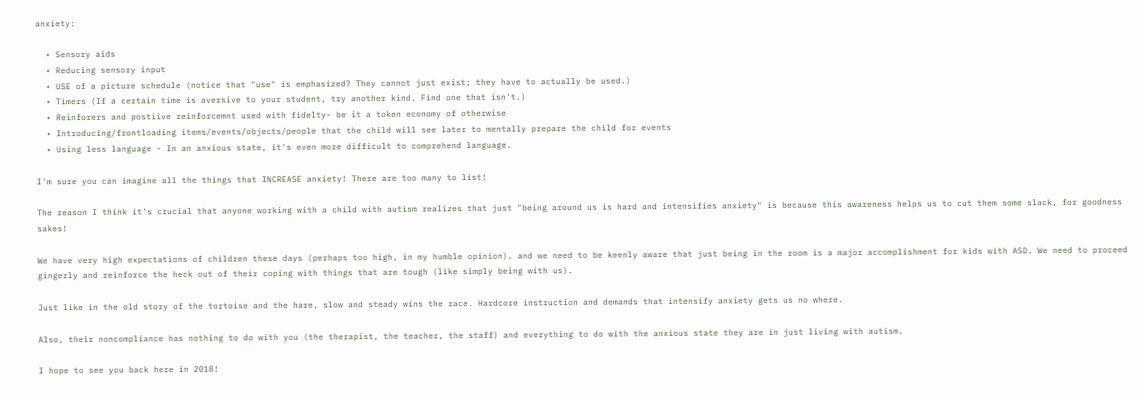anxiety:

  • Sensory aids
  • Reducing sensory input
  • USE of a picture schedule (notice that "use" is emphasized? They cannot just exist; they have to actually be used.)
  • Timers (If a certain time is aversive to your student, try another kind. Find one that isn't.)
  • Reinforers and postiive reinforcemnt used with fidelty- be it a token economy of otherwise
  • Introducing/frontloading items/events/objects/people that the child will see later to mentally prepare the child for events
  • Using less language - In an anxious state, it's even more difficult to comprehend language.

I'm sure you can imagine all the things that INCREASE anxiety! There are too many to list!

The reason I think it's crucial that anyone working with a child with autism realizes that just "being around us is hard and intensifies anxiety" is because this awareness helps us to cut them some slack, for goodness sakes!

We have very high expectations of children these days (perhaps too high, in my humble opinion). and we need to be keenly aware that just being in the room is a major accomplishment for kids with ASD. We need to proceed gingerly and reinforce the heck out of their coping with things that are tough (like simply being with us).

Just like in the old story of the tortoise and the hare, slow and steady wins the race. Hardcore instruction and demands that intensify anxiety gets us no where.

Also, their noncompliance has nothing to do with you (the therapist, the teacher, the staff) and everything to do with the anxious state they are in just living with autism.

I hope to see you back here in 2018!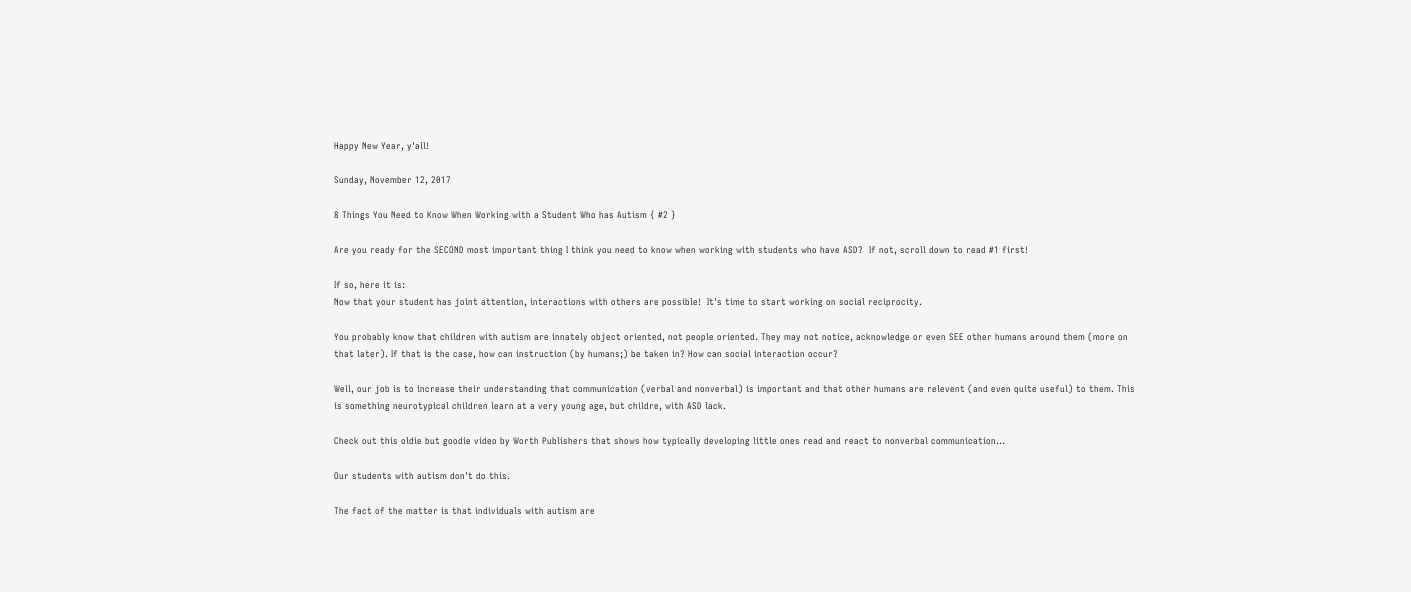Happy New Year, y'all!

Sunday, November 12, 2017

8 Things You Need to Know When Working with a Student Who has Autism { #2 }

Are you ready for the SECOND most important thing I think you need to know when working with students who have ASD?  If not, scroll down to read #1 first!

If so, here it is:
Now that your student has joint attention, interactions with others are possible!  It's time to start working on social reciprocity.

You probably know that children with autism are innately object oriented, not people oriented. They may not notice, acknowledge or even SEE other humans around them (more on that later). If that is the case, how can instruction (by humans;) be taken in? How can social interaction occur?

Well, our job is to increase their understanding that communication (verbal and nonverbal) is important and that other humans are relevent (and even quite useful) to them. This is something neurotypical children learn at a very young age, but childre, with ASD lack.

Check out this oldie but goodie video by Worth Publishers that shows how typically developing little ones read and react to nonverbal communication...

Our students with autism don't do this.

The fact of the matter is that individuals with autism are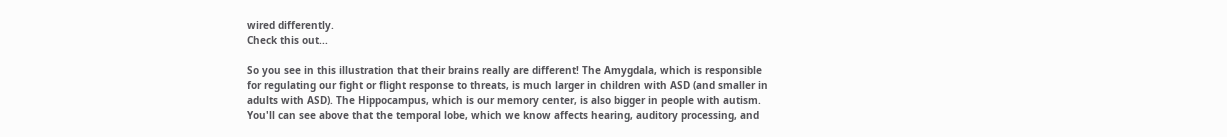wired differently.
Check this out...

So you see in this illustration that their brains really are different! The Amygdala, which is responsible for regulating our fight or flight response to threats, is much larger in children with ASD (and smaller in adults with ASD). The Hippocampus, which is our memory center, is also bigger in people with autism. You'll can see above that the temporal lobe, which we know affects hearing, auditory processing, and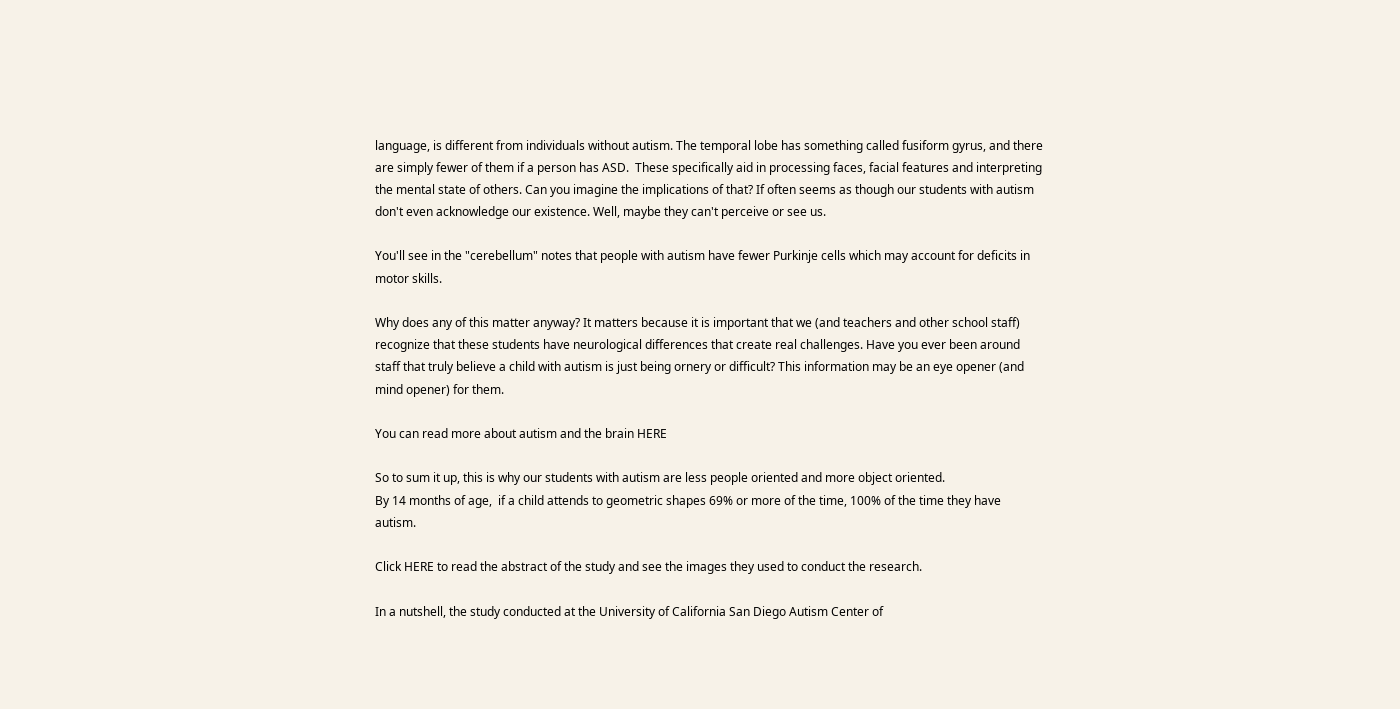language, is different from individuals without autism. The temporal lobe has something called fusiform gyrus, and there are simply fewer of them if a person has ASD.  These specifically aid in processing faces, facial features and interpreting the mental state of others. Can you imagine the implications of that? If often seems as though our students with autism don't even acknowledge our existence. Well, maybe they can't perceive or see us.

You'll see in the "cerebellum" notes that people with autism have fewer Purkinje cells which may account for deficits in motor skills.

Why does any of this matter anyway? It matters because it is important that we (and teachers and other school staff) recognize that these students have neurological differences that create real challenges. Have you ever been around staff that truly believe a child with autism is just being ornery or difficult? This information may be an eye opener (and mind opener) for them.

You can read more about autism and the brain HERE

So to sum it up, this is why our students with autism are less people oriented and more object oriented.
By 14 months of age,  if a child attends to geometric shapes 69% or more of the time, 100% of the time they have autism.

Click HERE to read the abstract of the study and see the images they used to conduct the research.

In a nutshell, the study conducted at the University of California San Diego Autism Center of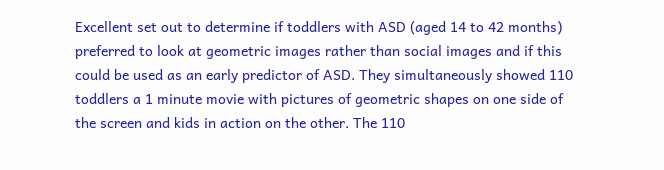Excellent set out to determine if toddlers with ASD (aged 14 to 42 months) preferred to look at geometric images rather than social images and if this could be used as an early predictor of ASD. They simultaneously showed 110 toddlers a 1 minute movie with pictures of geometric shapes on one side of the screen and kids in action on the other. The 110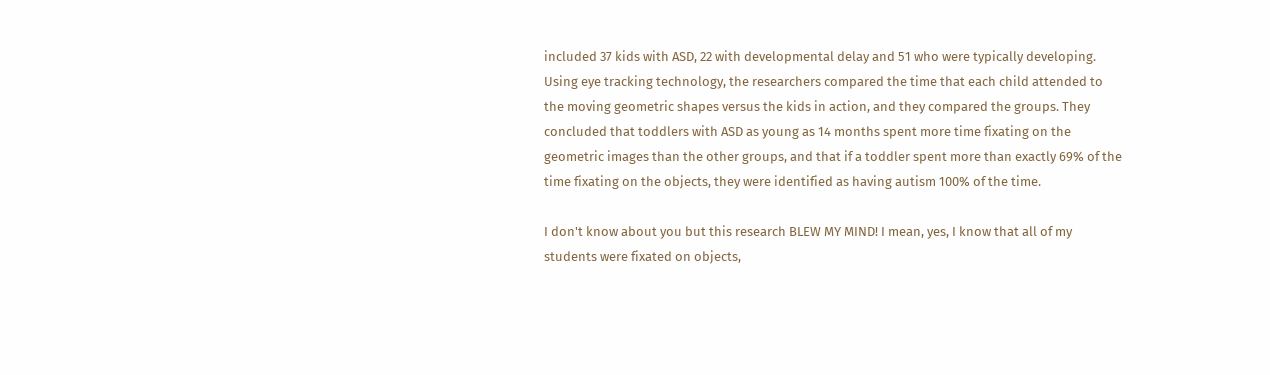included 37 kids with ASD, 22 with developmental delay and 51 who were typically developing. Using eye tracking technology, the researchers compared the time that each child attended to the moving geometric shapes versus the kids in action, and they compared the groups. They concluded that toddlers with ASD as young as 14 months spent more time fixating on the geometric images than the other groups, and that if a toddler spent more than exactly 69% of the time fixating on the objects, they were identified as having autism 100% of the time.

I don't know about you but this research BLEW MY MIND! I mean, yes, I know that all of my students were fixated on objects,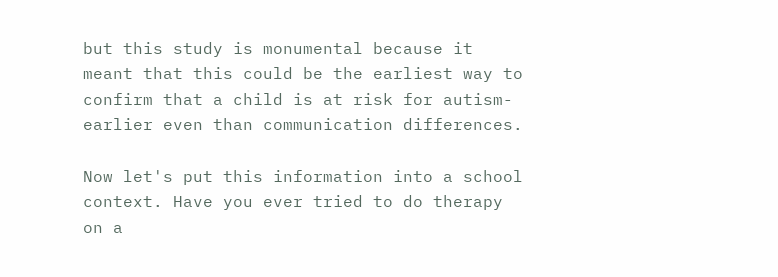but this study is monumental because it meant that this could be the earliest way to confirm that a child is at risk for autism- earlier even than communication differences.

Now let's put this information into a school context. Have you ever tried to do therapy on a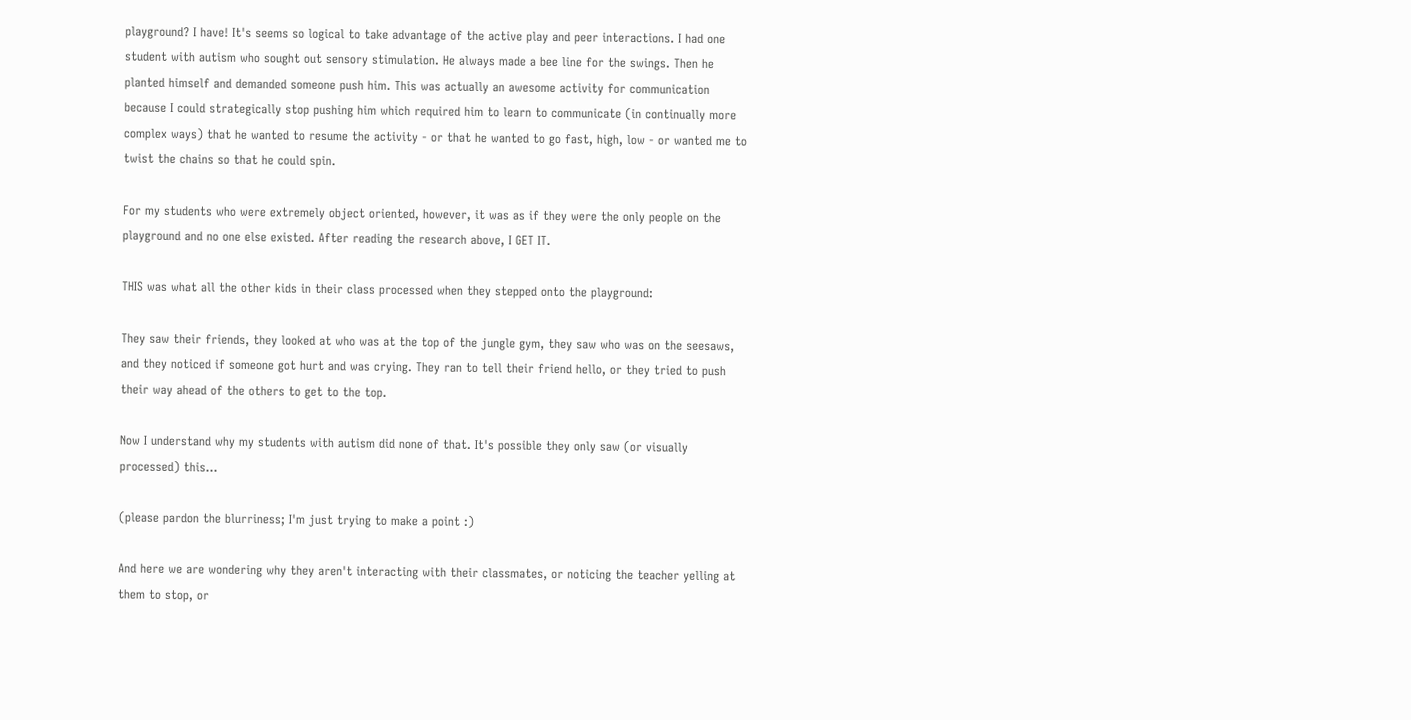playground? I have! It's seems so logical to take advantage of the active play and peer interactions. I had one student with autism who sought out sensory stimulation. He always made a bee line for the swings. Then he planted himself and demanded someone push him. This was actually an awesome activity for communication because I could strategically stop pushing him which required him to learn to communicate (in continually more complex ways) that he wanted to resume the activity - or that he wanted to go fast, high, low - or wanted me to twist the chains so that he could spin.

For my students who were extremely object oriented, however, it was as if they were the only people on the playground and no one else existed. After reading the research above, I GET IT.

THIS was what all the other kids in their class processed when they stepped onto the playground:

They saw their friends, they looked at who was at the top of the jungle gym, they saw who was on the seesaws, and they noticed if someone got hurt and was crying. They ran to tell their friend hello, or they tried to push their way ahead of the others to get to the top.

Now I understand why my students with autism did none of that. It's possible they only saw (or visually processed) this...

(please pardon the blurriness; I'm just trying to make a point :)

And here we are wondering why they aren't interacting with their classmates, or noticing the teacher yelling at them to stop, or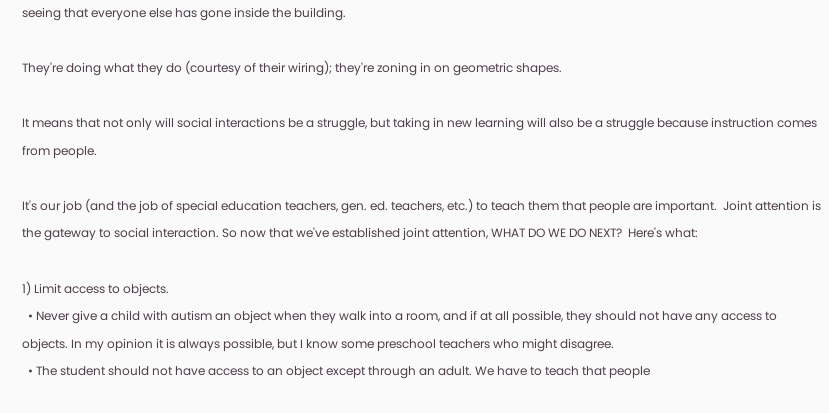seeing that everyone else has gone inside the building.

They're doing what they do (courtesy of their wiring); they're zoning in on geometric shapes.

It means that not only will social interactions be a struggle, but taking in new learning will also be a struggle because instruction comes from people.

It's our job (and the job of special education teachers, gen. ed. teachers, etc.) to teach them that people are important.  Joint attention is the gateway to social interaction. So now that we've established joint attention, WHAT DO WE DO NEXT?  Here's what:

1) Limit access to objects.
  • Never give a child with autism an object when they walk into a room, and if at all possible, they should not have any access to objects. In my opinion it is always possible, but I know some preschool teachers who might disagree.
  • The student should not have access to an object except through an adult. We have to teach that people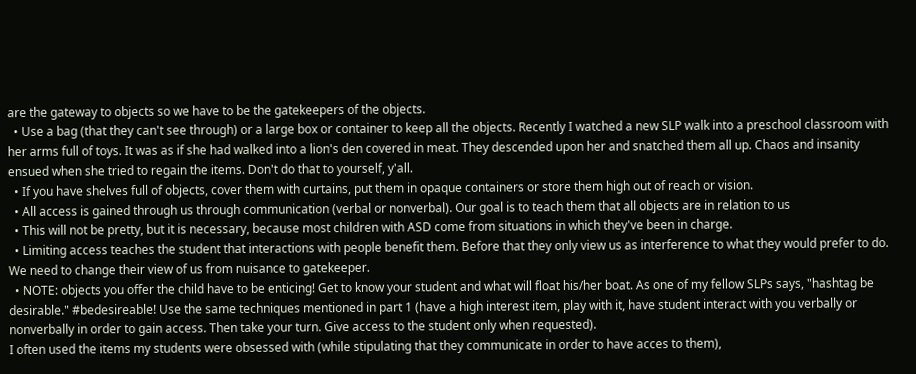are the gateway to objects so we have to be the gatekeepers of the objects.
  • Use a bag (that they can't see through) or a large box or container to keep all the objects. Recently I watched a new SLP walk into a preschool classroom with her arms full of toys. It was as if she had walked into a lion's den covered in meat. They descended upon her and snatched them all up. Chaos and insanity ensued when she tried to regain the items. Don't do that to yourself, y'all.
  • If you have shelves full of objects, cover them with curtains, put them in opaque containers or store them high out of reach or vision.
  • All access is gained through us through communication (verbal or nonverbal). Our goal is to teach them that all objects are in relation to us
  • This will not be pretty, but it is necessary, because most children with ASD come from situations in which they've been in charge.
  • Limiting access teaches the student that interactions with people benefit them. Before that they only view us as interference to what they would prefer to do. We need to change their view of us from nuisance to gatekeeper.
  • NOTE: objects you offer the child have to be enticing! Get to know your student and what will float his/her boat. As one of my fellow SLPs says, "hashtag be desirable." #bedesireable! Use the same techniques mentioned in part 1 (have a high interest item, play with it, have student interact with you verbally or nonverbally in order to gain access. Then take your turn. Give access to the student only when requested).
I often used the items my students were obsessed with (while stipulating that they communicate in order to have acces to them),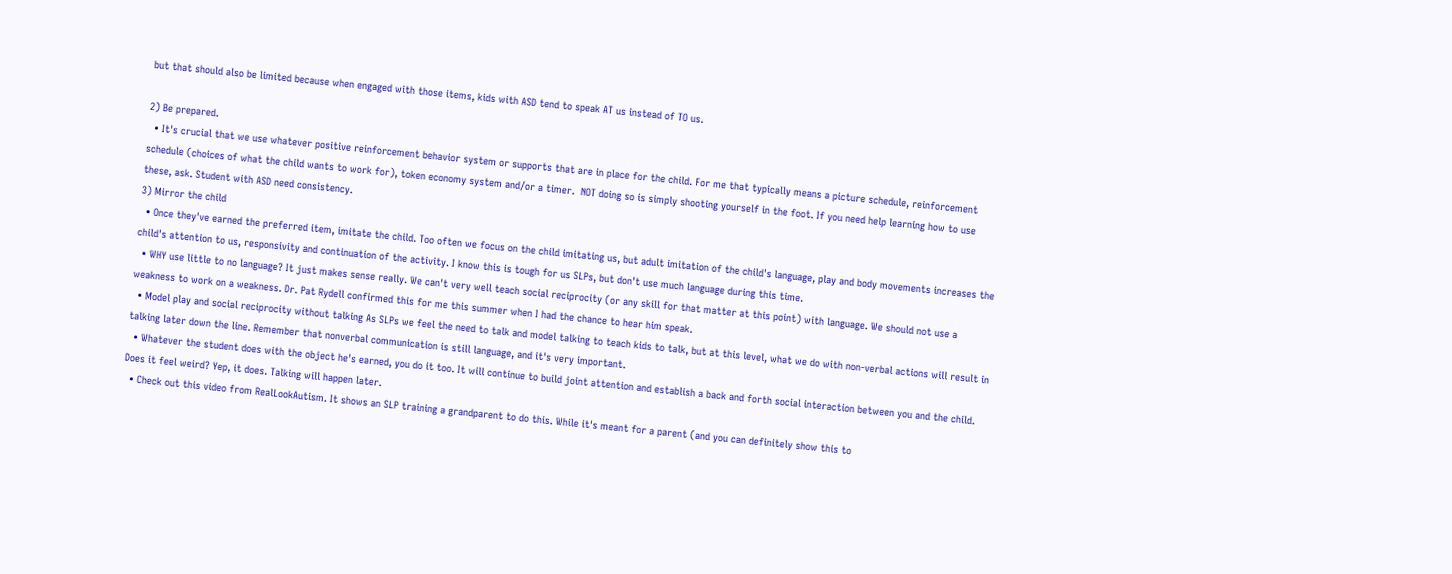but that should also be limited because when engaged with those items, kids with ASD tend to speak AT us instead of TO us.

2) Be prepared.
  • It's crucial that we use whatever positive reinforcement behavior system or supports that are in place for the child. For me that typically means a picture schedule, reinforcement schedule (choices of what the child wants to work for), token economy system and/or a timer.  NOT doing so is simply shooting yourself in the foot. If you need help learning how to use these, ask. Student with ASD need consistency.
3) Mirror the child
  • Once they've earned the preferred item, imitate the child. Too often we focus on the child imitating us, but adult imitation of the child's language, play and body movements increases the child's attention to us, responsivity and continuation of the activity. I know this is tough for us SLPs, but don't use much language during this time.
  • WHY use little to no language? It just makes sense really. We can't very well teach social reciprocity (or any skill for that matter at this point) with language. We should not use a weakness to work on a weakness. Dr. Pat Rydell confirmed this for me this summer when I had the chance to hear him speak.
  • Model play and social reciprocity without talking As SLPs we feel the need to talk and model talking to teach kids to talk, but at this level, what we do with non-verbal actions will result in talking later down the line. Remember that nonverbal communication is still language, and it's very important.
  • Whatever the student does with the object he's earned, you do it too. It will continue to build joint attention and establish a back and forth social interaction between you and the child. Does it feel weird? Yep, it does. Talking will happen later.
  • Check out this video from RealLookAutism. It shows an SLP training a grandparent to do this. While it's meant for a parent (and you can definitely show this to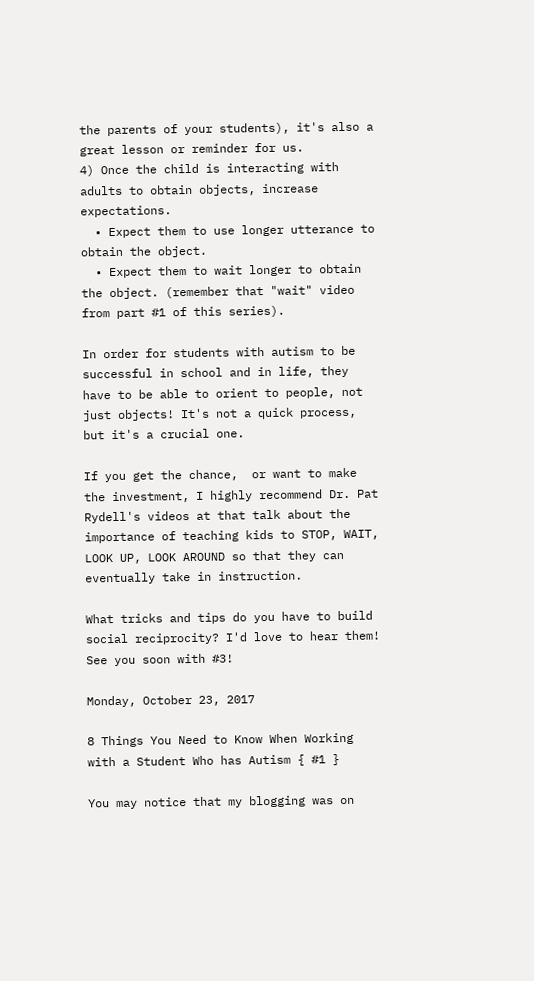the parents of your students), it's also a great lesson or reminder for us.
4) Once the child is interacting with adults to obtain objects, increase expectations.
  • Expect them to use longer utterance to obtain the object.
  • Expect them to wait longer to obtain the object. (remember that "wait" video from part #1 of this series).

In order for students with autism to be successful in school and in life, they have to be able to orient to people, not just objects! It's not a quick process, but it's a crucial one.

If you get the chance,  or want to make the investment, I highly recommend Dr. Pat Rydell's videos at that talk about the importance of teaching kids to STOP, WAIT, LOOK UP, LOOK AROUND so that they can eventually take in instruction.

What tricks and tips do you have to build social reciprocity? I'd love to hear them!
See you soon with #3!

Monday, October 23, 2017

8 Things You Need to Know When Working with a Student Who has Autism { #1 }

You may notice that my blogging was on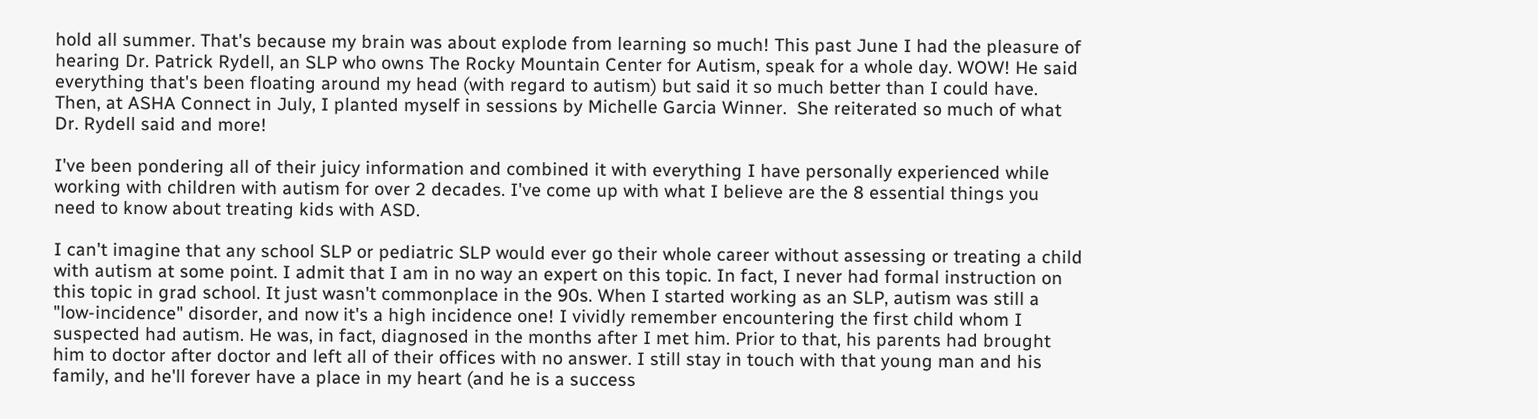hold all summer. That's because my brain was about explode from learning so much! This past June I had the pleasure of hearing Dr. Patrick Rydell, an SLP who owns The Rocky Mountain Center for Autism, speak for a whole day. WOW! He said everything that's been floating around my head (with regard to autism) but said it so much better than I could have. Then, at ASHA Connect in July, I planted myself in sessions by Michelle Garcia Winner.  She reiterated so much of what Dr. Rydell said and more!

I've been pondering all of their juicy information and combined it with everything I have personally experienced while working with children with autism for over 2 decades. I've come up with what I believe are the 8 essential things you need to know about treating kids with ASD.

I can't imagine that any school SLP or pediatric SLP would ever go their whole career without assessing or treating a child with autism at some point. I admit that I am in no way an expert on this topic. In fact, I never had formal instruction on this topic in grad school. It just wasn't commonplace in the 90s. When I started working as an SLP, autism was still a "low-incidence" disorder, and now it's a high incidence one! I vividly remember encountering the first child whom I suspected had autism. He was, in fact, diagnosed in the months after I met him. Prior to that, his parents had brought him to doctor after doctor and left all of their offices with no answer. I still stay in touch with that young man and his family, and he'll forever have a place in my heart (and he is a success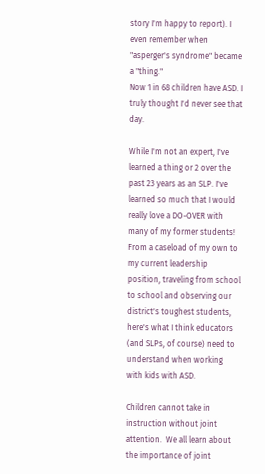story I'm happy to report). I even remember when "asperger's syndrome" became a "thing."
Now 1 in 68 children have ASD. I truly thought I'd never see that day.

While I'm not an expert, I've learned a thing or 2 over the past 23 years as an SLP. I've learned so much that I would really love a DO-OVER with many of my former students! From a caseload of my own to my current leadership position, traveling from school to school and observing our district's toughest students, here's what I think educators (and SLPs, of course) need to understand when working with kids with ASD.

Children cannot take in instruction without joint attention.  We all learn about the importance of joint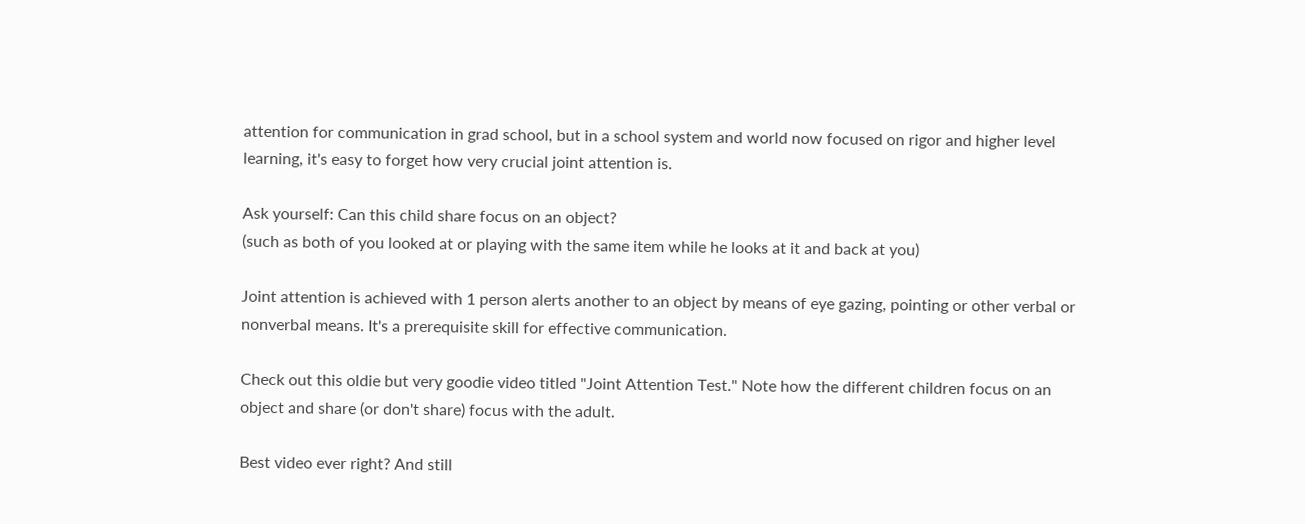attention for communication in grad school, but in a school system and world now focused on rigor and higher level learning, it's easy to forget how very crucial joint attention is.

Ask yourself: Can this child share focus on an object?
(such as both of you looked at or playing with the same item while he looks at it and back at you)

Joint attention is achieved with 1 person alerts another to an object by means of eye gazing, pointing or other verbal or nonverbal means. It's a prerequisite skill for effective communication.

Check out this oldie but very goodie video titled "Joint Attention Test." Note how the different children focus on an object and share (or don't share) focus with the adult.

Best video ever right? And still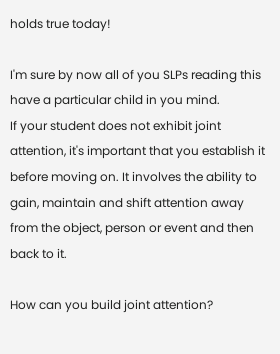holds true today!

I'm sure by now all of you SLPs reading this have a particular child in you mind.
If your student does not exhibit joint attention, it's important that you establish it before moving on. It involves the ability to gain, maintain and shift attention away from the object, person or event and then back to it.

How can you build joint attention?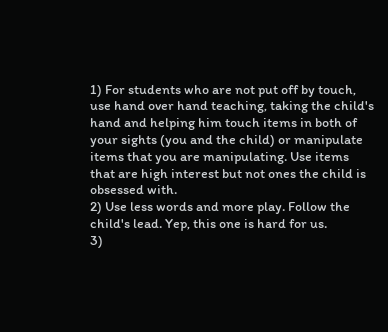1) For students who are not put off by touch, use hand over hand teaching, taking the child's hand and helping him touch items in both of your sights (you and the child) or manipulate items that you are manipulating. Use items that are high interest but not ones the child is obsessed with.
2) Use less words and more play. Follow the child's lead. Yep, this one is hard for us.
3)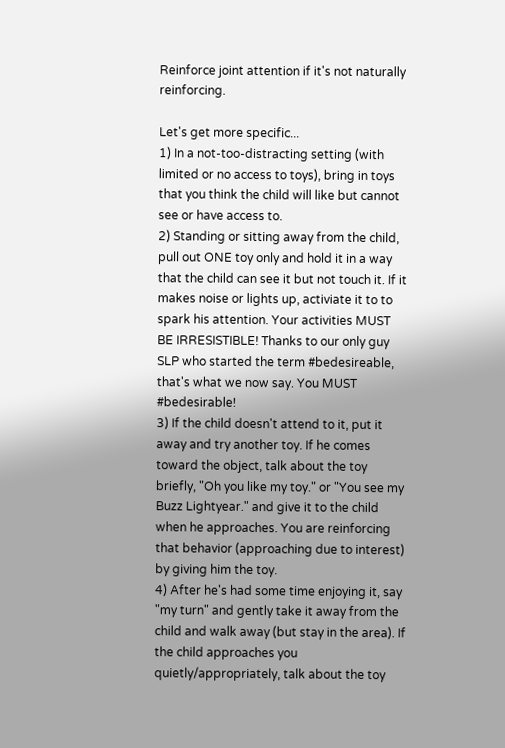Reinforce joint attention if it's not naturally reinforcing.

Let's get more specific...
1) In a not-too-distracting setting (with limited or no access to toys), bring in toys that you think the child will like but cannot see or have access to.
2) Standing or sitting away from the child, pull out ONE toy only and hold it in a way that the child can see it but not touch it. If it makes noise or lights up, activiate it to to spark his attention. Your activities MUST BE IRRESISTIBLE! Thanks to our only guy SLP who started the term #bedesireable, that's what we now say. You MUST #bedesirable!
3) If the child doesn't attend to it, put it away and try another toy. If he comes toward the object, talk about the toy briefly, "Oh you like my toy." or "You see my Buzz Lightyear." and give it to the child when he approaches. You are reinforcing that behavior (approaching due to interest) by giving him the toy.
4) After he's had some time enjoying it, say "my turn" and gently take it away from the child and walk away (but stay in the area). If the child approaches you quietly/appropriately, talk about the toy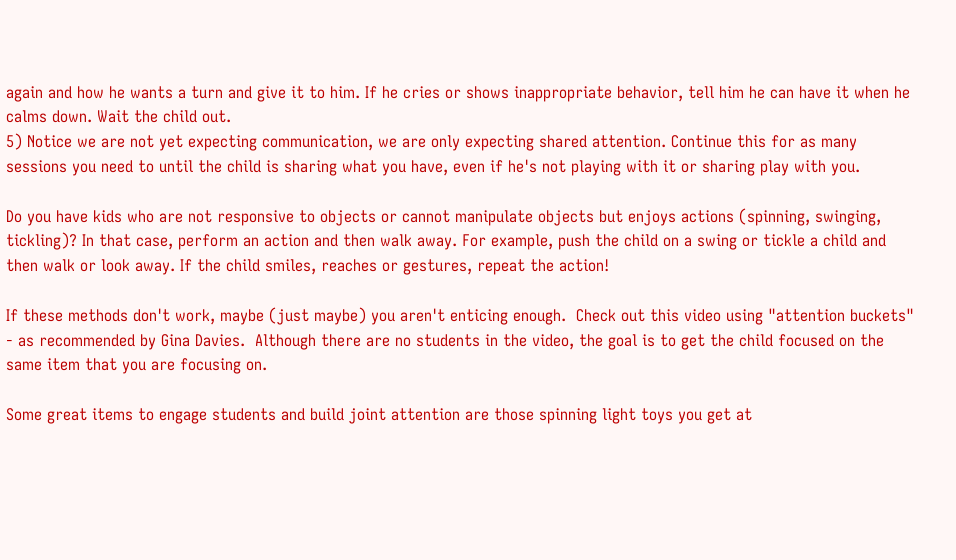again and how he wants a turn and give it to him. If he cries or shows inappropriate behavior, tell him he can have it when he calms down. Wait the child out.
5) Notice we are not yet expecting communication, we are only expecting shared attention. Continue this for as many sessions you need to until the child is sharing what you have, even if he's not playing with it or sharing play with you.

Do you have kids who are not responsive to objects or cannot manipulate objects but enjoys actions (spinning, swinging, tickling)? In that case, perform an action and then walk away. For example, push the child on a swing or tickle a child and then walk or look away. If the child smiles, reaches or gestures, repeat the action!

If these methods don't work, maybe (just maybe) you aren't enticing enough.  Check out this video using "attention buckets" - as recommended by Gina Davies.  Although there are no students in the video, the goal is to get the child focused on the same item that you are focusing on.

Some great items to engage students and build joint attention are those spinning light toys you get at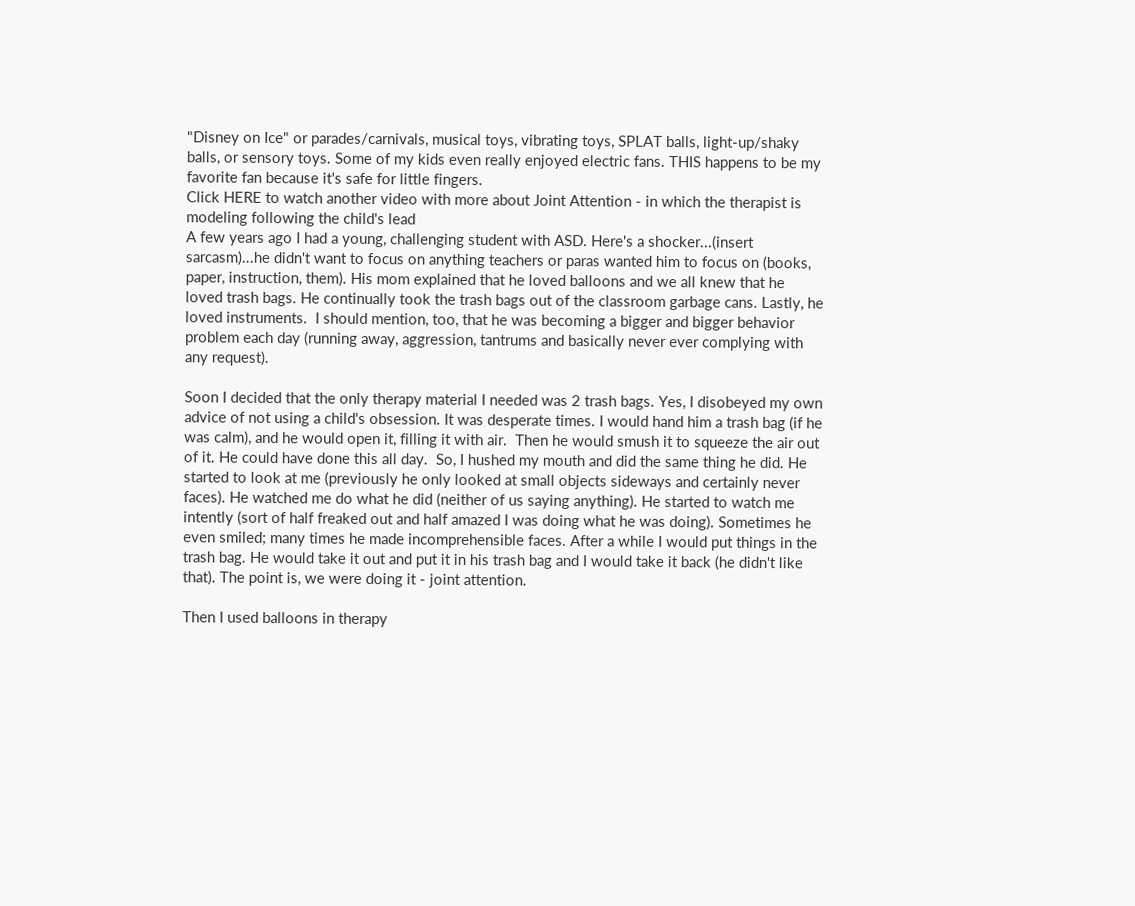"Disney on Ice" or parades/carnivals, musical toys, vibrating toys, SPLAT balls, light-up/shaky balls, or sensory toys. Some of my kids even really enjoyed electric fans. THIS happens to be my favorite fan because it's safe for little fingers.
Click HERE to watch another video with more about Joint Attention - in which the therapist is modeling following the child's lead
A few years ago I had a young, challenging student with ASD. Here's a shocker...(insert sarcasm)...he didn't want to focus on anything teachers or paras wanted him to focus on (books, paper, instruction, them). His mom explained that he loved balloons and we all knew that he loved trash bags. He continually took the trash bags out of the classroom garbage cans. Lastly, he loved instruments.  I should mention, too, that he was becoming a bigger and bigger behavior problem each day (running away, aggression, tantrums and basically never ever complying with any request).

Soon I decided that the only therapy material I needed was 2 trash bags. Yes, I disobeyed my own advice of not using a child's obsession. It was desperate times. I would hand him a trash bag (if he was calm), and he would open it, filling it with air.  Then he would smush it to squeeze the air out of it. He could have done this all day.  So, I hushed my mouth and did the same thing he did. He started to look at me (previously he only looked at small objects sideways and certainly never faces). He watched me do what he did (neither of us saying anything). He started to watch me intently (sort of half freaked out and half amazed I was doing what he was doing). Sometimes he even smiled; many times he made incomprehensible faces. After a while I would put things in the trash bag. He would take it out and put it in his trash bag and I would take it back (he didn't like that). The point is, we were doing it - joint attention.

Then I used balloons in therapy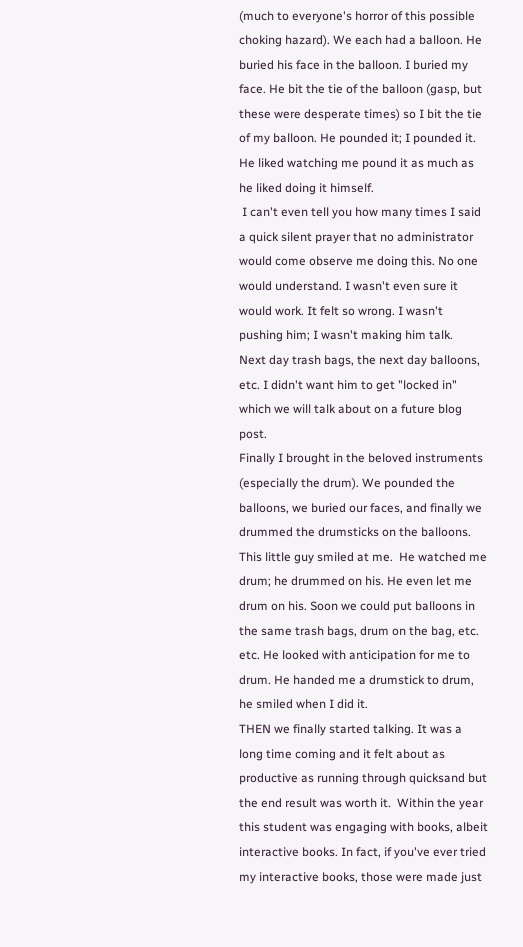(much to everyone's horror of this possible choking hazard). We each had a balloon. He buried his face in the balloon. I buried my face. He bit the tie of the balloon (gasp, but these were desperate times) so I bit the tie of my balloon. He pounded it; I pounded it. He liked watching me pound it as much as he liked doing it himself.
 I can't even tell you how many times I said a quick silent prayer that no administrator would come observe me doing this. No one would understand. I wasn't even sure it would work. It felt so wrong. I wasn't pushing him; I wasn't making him talk.
Next day trash bags, the next day balloons, etc. I didn't want him to get "locked in" which we will talk about on a future blog post.
Finally I brought in the beloved instruments (especially the drum). We pounded the balloons, we buried our faces, and finally we drummed the drumsticks on the balloons. This little guy smiled at me.  He watched me drum; he drummed on his. He even let me drum on his. Soon we could put balloons in the same trash bags, drum on the bag, etc. etc. He looked with anticipation for me to drum. He handed me a drumstick to drum, he smiled when I did it.
THEN we finally started talking. It was a long time coming and it felt about as productive as running through quicksand but the end result was worth it.  Within the year this student was engaging with books, albeit interactive books. In fact, if you've ever tried my interactive books, those were made just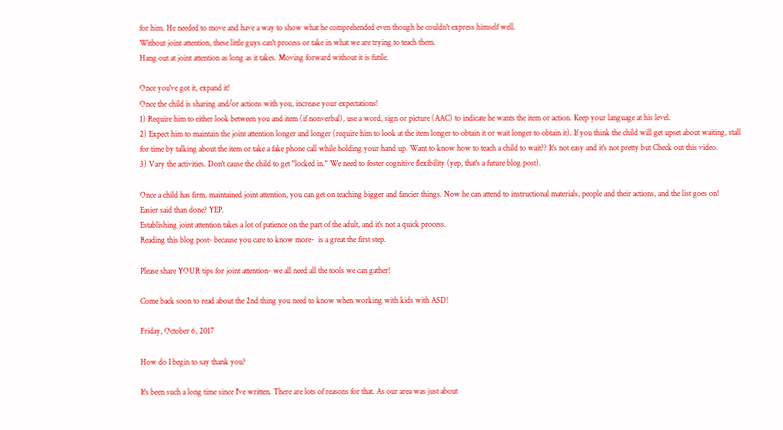for him. He needed to move and have a way to show what he comprehended even though he couldn't express himself well.
Without joint attention, these little guys can't process or take in what we are trying to teach them.
Hang out at joint attention as long as it takes. Moving forward without it is futile.

Once you've got it, expand it!
Once the child is sharing and/or actions with you, increase your expectations!
1) Require him to either look between you and item (if nonverbal), use a word, sign or picture (AAC) to indicate he wants the item or action. Keep your language at his level.
2) Expect him to maintain the joint attention longer and longer (require him to look at the item longer to obtain it or wait longer to obtain it). If you think the child will get upset about waiting, stall for time by talking about the item or take a fake phone call while holding your hand up. Want to know how to teach a child to wait?? It's not easy and it's not pretty but Check out this video.
3) Vary the activities. Don't cause the child to get "locked in." We need to foster cognitive flexibility (yep, that's a future blog post).

Once a child has firm, maintained joint attention, you can get on teaching bigger and fancier things. Now he can attend to instructional materials, people and their actions, and the list goes on!
Easier said than done? YEP.
Establishing joint attention takes a lot of patience on the part of the adult, and it's not a quick process.
Reading this blog post- because you care to know more-  is a great the first step.

Please share YOUR tips for joint attention- we all need all the tools we can gather!

Come back soon to read about the 2nd thing you need to know when working with kids with ASD!

Friday, October 6, 2017

How do I begin to say thank you?

It's been such a long time since I've written. There are lots of reasons for that. As our area was just about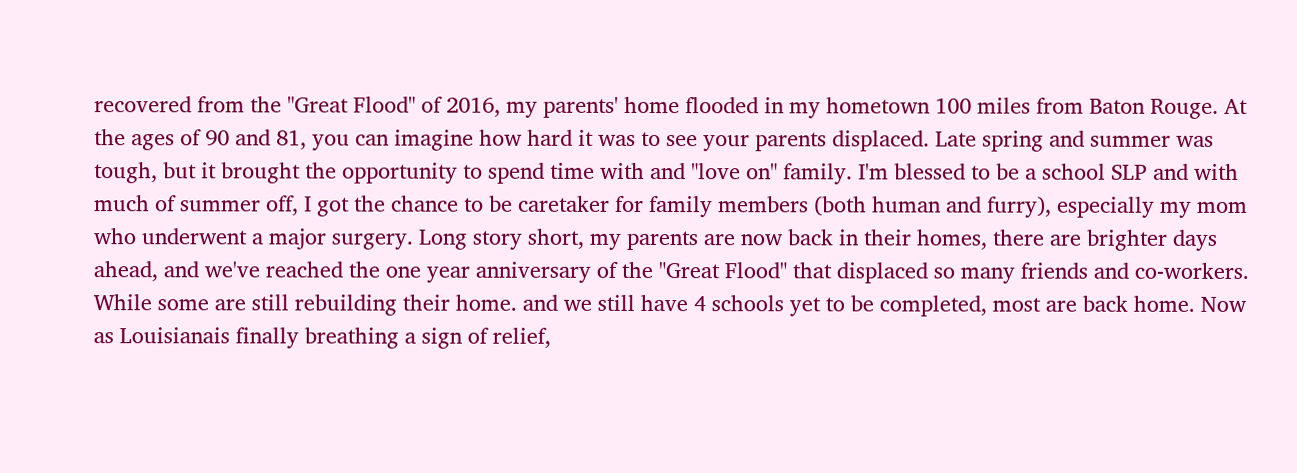recovered from the "Great Flood" of 2016, my parents' home flooded in my hometown 100 miles from Baton Rouge. At the ages of 90 and 81, you can imagine how hard it was to see your parents displaced. Late spring and summer was tough, but it brought the opportunity to spend time with and "love on" family. I'm blessed to be a school SLP and with much of summer off, I got the chance to be caretaker for family members (both human and furry), especially my mom who underwent a major surgery. Long story short, my parents are now back in their homes, there are brighter days ahead, and we've reached the one year anniversary of the "Great Flood" that displaced so many friends and co-workers. While some are still rebuilding their home. and we still have 4 schools yet to be completed, most are back home. Now as Louisianais finally breathing a sign of relief,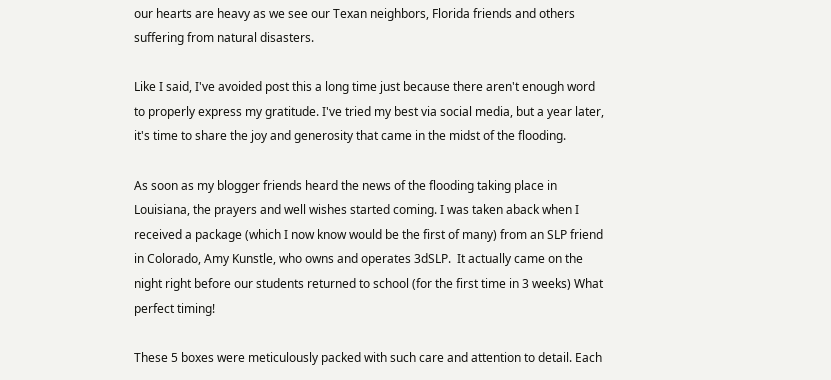our hearts are heavy as we see our Texan neighbors, Florida friends and others suffering from natural disasters.

Like I said, I've avoided post this a long time just because there aren't enough word to properly express my gratitude. I've tried my best via social media, but a year later, it's time to share the joy and generosity that came in the midst of the flooding.

As soon as my blogger friends heard the news of the flooding taking place in Louisiana, the prayers and well wishes started coming. I was taken aback when I received a package (which I now know would be the first of many) from an SLP friend in Colorado, Amy Kunstle, who owns and operates 3dSLP.  It actually came on the night right before our students returned to school (for the first time in 3 weeks) What perfect timing!

These 5 boxes were meticulously packed with such care and attention to detail. Each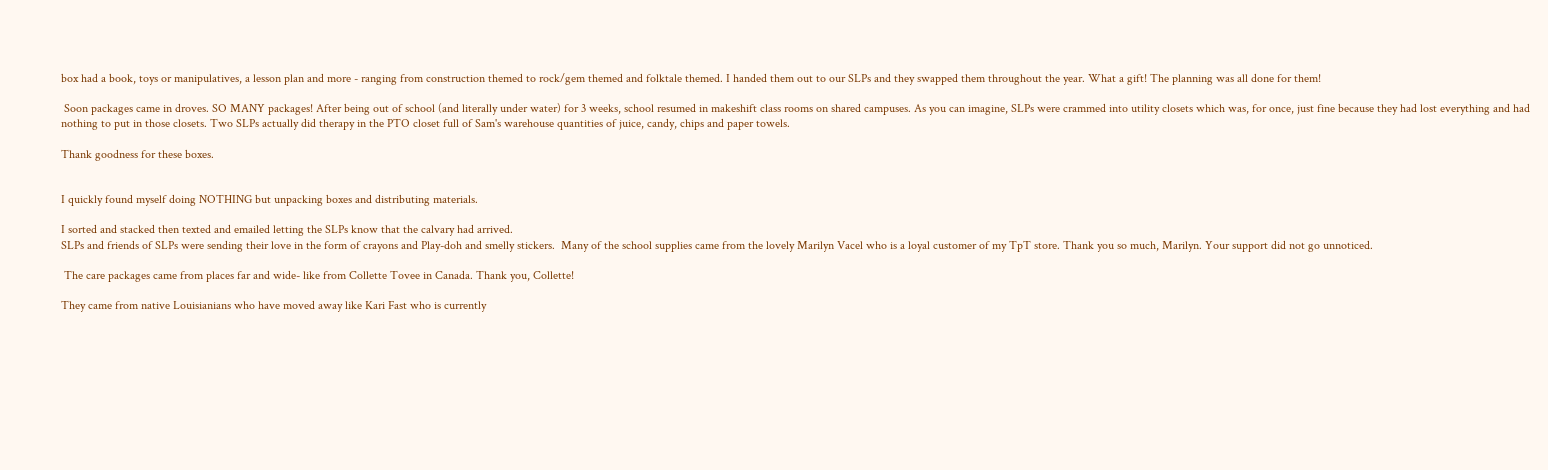box had a book, toys or manipulatives, a lesson plan and more - ranging from construction themed to rock/gem themed and folktale themed. I handed them out to our SLPs and they swapped them throughout the year. What a gift! The planning was all done for them!

 Soon packages came in droves. SO MANY packages! After being out of school (and literally under water) for 3 weeks, school resumed in makeshift class rooms on shared campuses. As you can imagine, SLPs were crammed into utility closets which was, for once, just fine because they had lost everything and had nothing to put in those closets. Two SLPs actually did therapy in the PTO closet full of Sam's warehouse quantities of juice, candy, chips and paper towels.

Thank goodness for these boxes.


I quickly found myself doing NOTHING but unpacking boxes and distributing materials.

I sorted and stacked then texted and emailed letting the SLPs know that the calvary had arrived.
SLPs and friends of SLPs were sending their love in the form of crayons and Play-doh and smelly stickers.  Many of the school supplies came from the lovely Marilyn Vacel who is a loyal customer of my TpT store. Thank you so much, Marilyn. Your support did not go unnoticed.

 The care packages came from places far and wide- like from Collette Tovee in Canada. Thank you, Collette!

They came from native Louisianians who have moved away like Kari Fast who is currently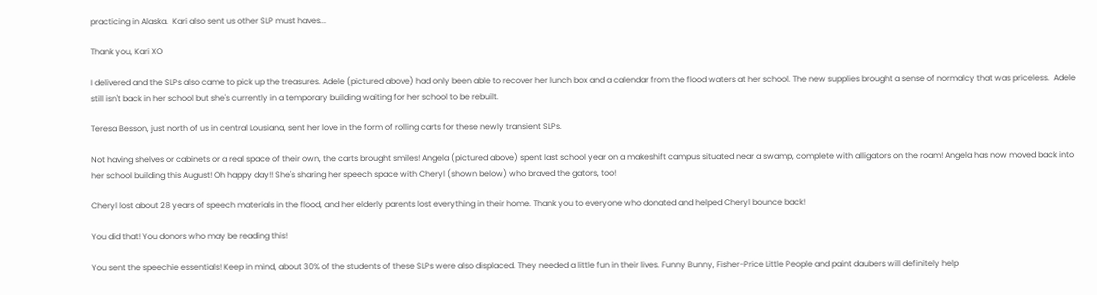practicing in Alaska.  Kari also sent us other SLP must haves...

Thank you, Kari XO

I delivered and the SLPs also came to pick up the treasures. Adele (pictured above) had only been able to recover her lunch box and a calendar from the flood waters at her school. The new supplies brought a sense of normalcy that was priceless.  Adele still isn't back in her school but she's currently in a temporary building waiting for her school to be rebuilt.

Teresa Besson, just north of us in central Lousiana, sent her love in the form of rolling carts for these newly transient SLPs.

Not having shelves or cabinets or a real space of their own, the carts brought smiles! Angela (pictured above) spent last school year on a makeshift campus situated near a swamp, complete with alligators on the roam! Angela has now moved back into her school building this August! Oh happy day!! She's sharing her speech space with Cheryl (shown below) who braved the gators, too!

Cheryl lost about 28 years of speech materials in the flood, and her elderly parents lost everything in their home. Thank you to everyone who donated and helped Cheryl bounce back!

You did that! You donors who may be reading this!

You sent the speechie essentials! Keep in mind, about 30% of the students of these SLPs were also displaced. They needed a little fun in their lives. Funny Bunny, Fisher-Price Little People and paint daubers will definitely help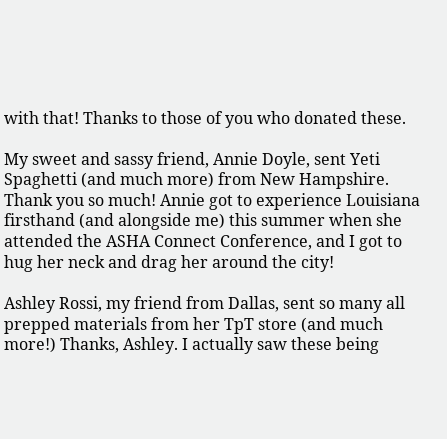with that! Thanks to those of you who donated these.

My sweet and sassy friend, Annie Doyle, sent Yeti Spaghetti (and much more) from New Hampshire. Thank you so much! Annie got to experience Louisiana firsthand (and alongside me) this summer when she attended the ASHA Connect Conference, and I got to hug her neck and drag her around the city!

Ashley Rossi, my friend from Dallas, sent so many all prepped materials from her TpT store (and much more!) Thanks, Ashley. I actually saw these being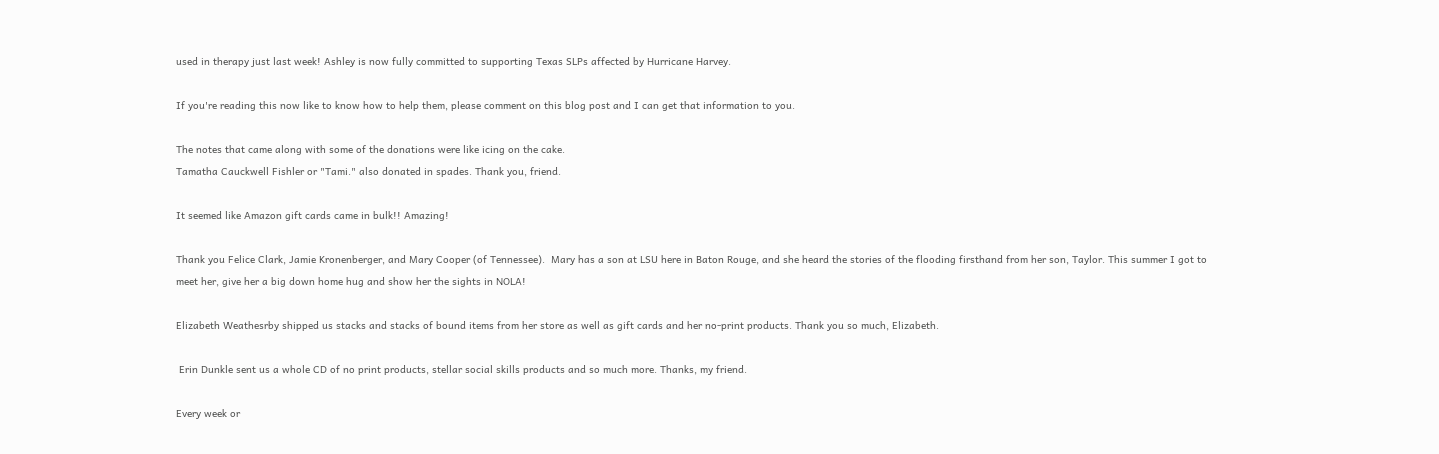used in therapy just last week! Ashley is now fully committed to supporting Texas SLPs affected by Hurricane Harvey.

If you're reading this now like to know how to help them, please comment on this blog post and I can get that information to you.

The notes that came along with some of the donations were like icing on the cake.
Tamatha Cauckwell Fishler or "Tami." also donated in spades. Thank you, friend.

It seemed like Amazon gift cards came in bulk!! Amazing!

Thank you Felice Clark, Jamie Kronenberger, and Mary Cooper (of Tennessee).  Mary has a son at LSU here in Baton Rouge, and she heard the stories of the flooding firsthand from her son, Taylor. This summer I got to meet her, give her a big down home hug and show her the sights in NOLA!

Elizabeth Weathesrby shipped us stacks and stacks of bound items from her store as well as gift cards and her no-print products. Thank you so much, Elizabeth.

 Erin Dunkle sent us a whole CD of no print products, stellar social skills products and so much more. Thanks, my friend.

Every week or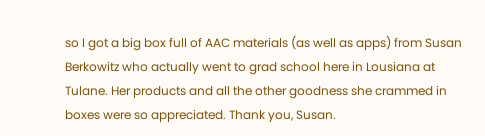so I got a big box full of AAC materials (as well as apps) from Susan Berkowitz who actually went to grad school here in Lousiana at Tulane. Her products and all the other goodness she crammed in boxes were so appreciated. Thank you, Susan.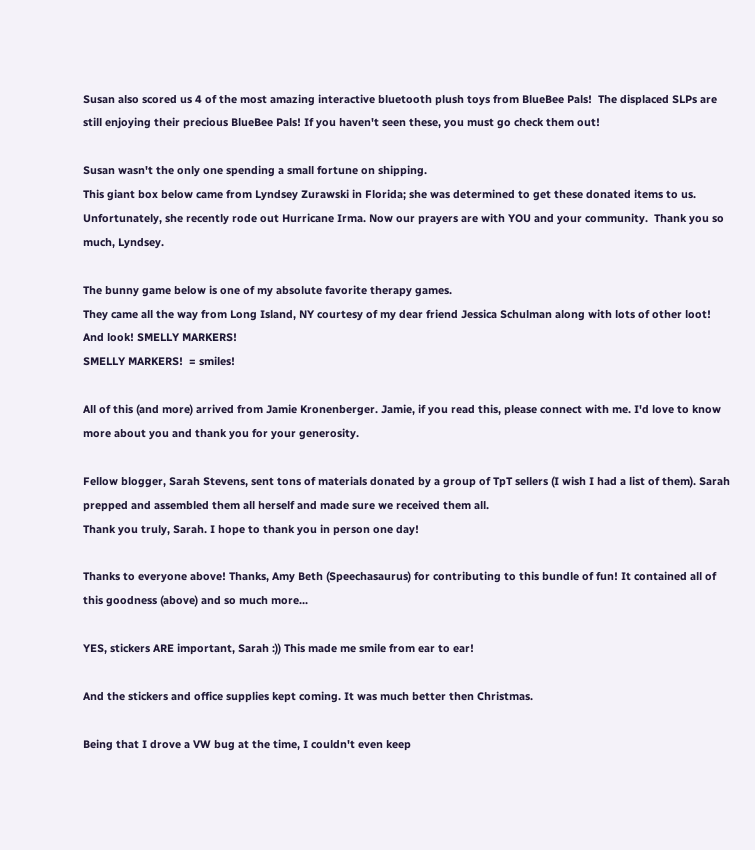Susan also scored us 4 of the most amazing interactive bluetooth plush toys from BlueBee Pals!  The displaced SLPs are still enjoying their precious BlueBee Pals! If you haven't seen these, you must go check them out!

Susan wasn't the only one spending a small fortune on shipping.
This giant box below came from Lyndsey Zurawski in Florida; she was determined to get these donated items to us.  Unfortunately, she recently rode out Hurricane Irma. Now our prayers are with YOU and your community.  Thank you so much, Lyndsey.

The bunny game below is one of my absolute favorite therapy games.
They came all the way from Long Island, NY courtesy of my dear friend Jessica Schulman along with lots of other loot!  And look! SMELLY MARKERS!
SMELLY MARKERS!  = smiles!

All of this (and more) arrived from Jamie Kronenberger. Jamie, if you read this, please connect with me. I'd love to know more about you and thank you for your generosity.

Fellow blogger, Sarah Stevens, sent tons of materials donated by a group of TpT sellers (I wish I had a list of them). Sarah prepped and assembled them all herself and made sure we received them all.
Thank you truly, Sarah. I hope to thank you in person one day!

Thanks to everyone above! Thanks, Amy Beth (Speechasaurus) for contributing to this bundle of fun! It contained all of this goodness (above) and so much more...

YES, stickers ARE important, Sarah :)) This made me smile from ear to ear!

And the stickers and office supplies kept coming. It was much better then Christmas.

Being that I drove a VW bug at the time, I couldn't even keep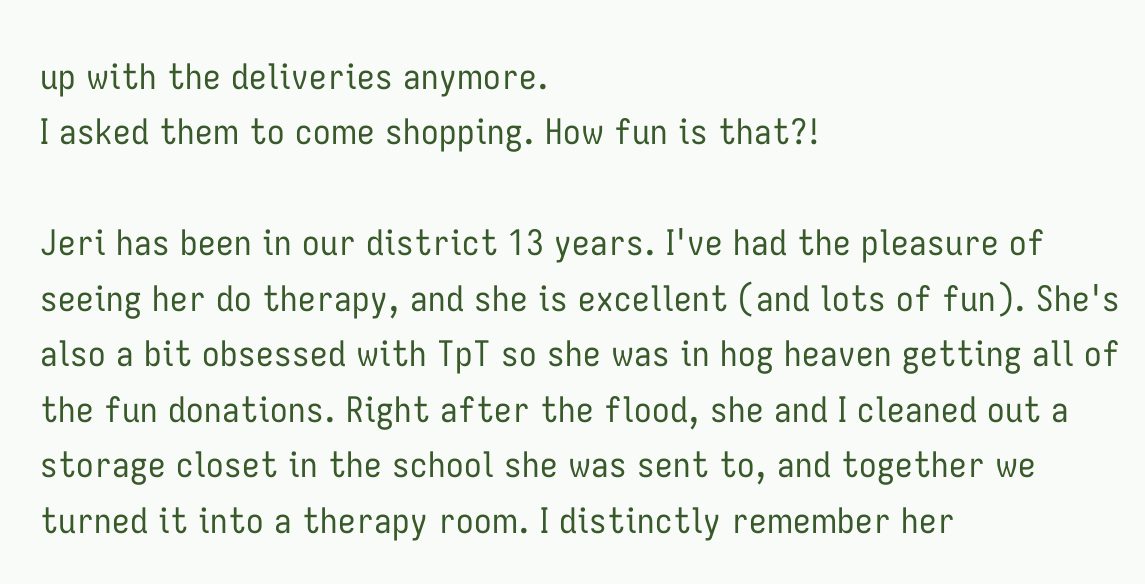up with the deliveries anymore.
I asked them to come shopping. How fun is that?!

Jeri has been in our district 13 years. I've had the pleasure of seeing her do therapy, and she is excellent (and lots of fun). She's also a bit obsessed with TpT so she was in hog heaven getting all of the fun donations. Right after the flood, she and I cleaned out a storage closet in the school she was sent to, and together we turned it into a therapy room. I distinctly remember her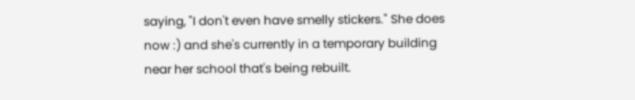saying, "I don't even have smelly stickers." She does now :) and she's currently in a temporary building near her school that's being rebuilt.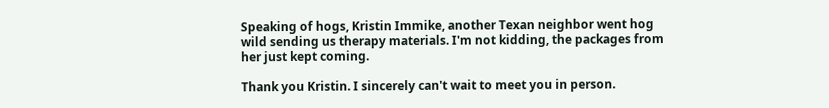Speaking of hogs, Kristin Immike, another Texan neighbor went hog wild sending us therapy materials. I'm not kidding, the packages from her just kept coming.

Thank you Kristin. I sincerely can't wait to meet you in person.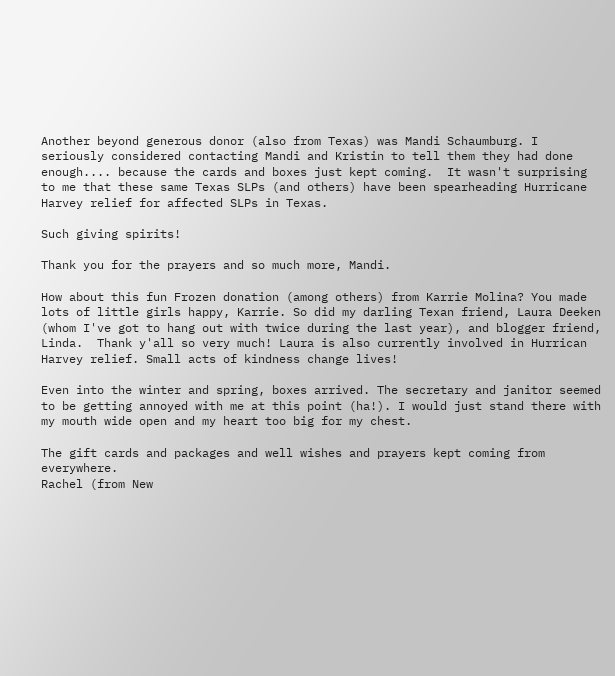Another beyond generous donor (also from Texas) was Mandi Schaumburg. I seriously considered contacting Mandi and Kristin to tell them they had done enough.... because the cards and boxes just kept coming.  It wasn't surprising to me that these same Texas SLPs (and others) have been spearheading Hurricane Harvey relief for affected SLPs in Texas.

Such giving spirits!

Thank you for the prayers and so much more, Mandi.

How about this fun Frozen donation (among others) from Karrie Molina? You made lots of little girls happy, Karrie. So did my darling Texan friend, Laura Deeken (whom I've got to hang out with twice during the last year), and blogger friend, Linda.  Thank y'all so very much! Laura is also currently involved in Hurrican Harvey relief. Small acts of kindness change lives!

Even into the winter and spring, boxes arrived. The secretary and janitor seemed to be getting annoyed with me at this point (ha!). I would just stand there with my mouth wide open and my heart too big for my chest.

The gift cards and packages and well wishes and prayers kept coming from everywhere.
Rachel (from New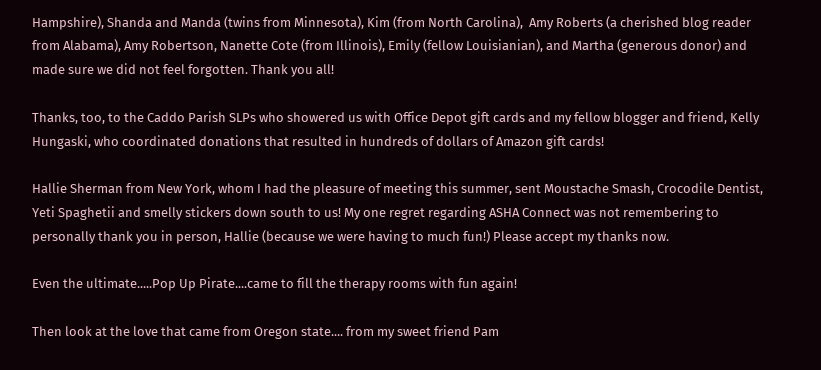Hampshire), Shanda and Manda (twins from Minnesota), Kim (from North Carolina),  Amy Roberts (a cherished blog reader from Alabama), Amy Robertson, Nanette Cote (from Illinois), Emily (fellow Louisianian), and Martha (generous donor) and made sure we did not feel forgotten. Thank you all!

Thanks, too, to the Caddo Parish SLPs who showered us with Office Depot gift cards and my fellow blogger and friend, Kelly Hungaski, who coordinated donations that resulted in hundreds of dollars of Amazon gift cards!

Hallie Sherman from New York, whom I had the pleasure of meeting this summer, sent Moustache Smash, Crocodile Dentist, Yeti Spaghetii and smelly stickers down south to us! My one regret regarding ASHA Connect was not remembering to personally thank you in person, Hallie (because we were having to much fun!) Please accept my thanks now.

Even the ultimate.....Pop Up Pirate....came to fill the therapy rooms with fun again!

Then look at the love that came from Oregon state.... from my sweet friend Pam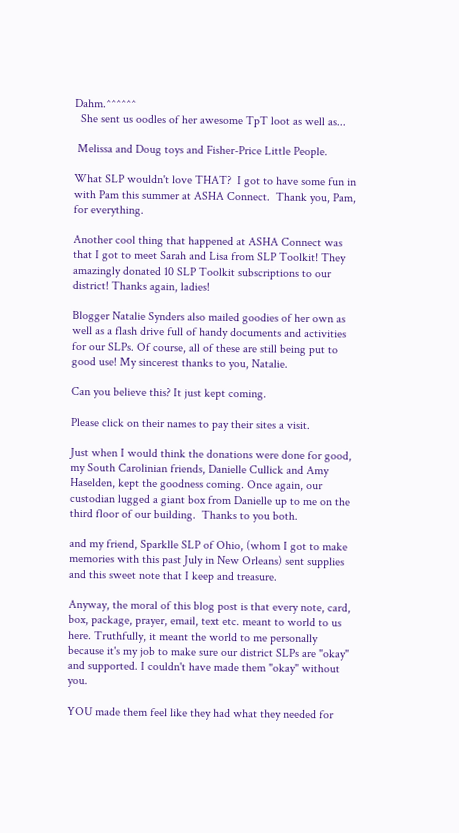Dahm.^^^^^^
  She sent us oodles of her awesome TpT loot as well as...

 Melissa and Doug toys and Fisher-Price Little People.

What SLP wouldn't love THAT?  I got to have some fun in with Pam this summer at ASHA Connect.  Thank you, Pam, for everything.

Another cool thing that happened at ASHA Connect was that I got to meet Sarah and Lisa from SLP Toolkit! They amazingly donated 10 SLP Toolkit subscriptions to our district! Thanks again, ladies!

Blogger Natalie Synders also mailed goodies of her own as well as a flash drive full of handy documents and activities for our SLPs. Of course, all of these are still being put to good use! My sincerest thanks to you, Natalie.

Can you believe this? It just kept coming.

Please click on their names to pay their sites a visit.

Just when I would think the donations were done for good, my South Carolinian friends, Danielle Cullick and Amy Haselden, kept the goodness coming. Once again, our custodian lugged a giant box from Danielle up to me on the third floor of our building.  Thanks to you both.

and my friend, Sparklle SLP of Ohio, (whom I got to make memories with this past July in New Orleans) sent supplies and this sweet note that I keep and treasure.

Anyway, the moral of this blog post is that every note, card, box, package, prayer, email, text etc. meant to world to us here. Truthfully, it meant the world to me personally because it's my job to make sure our district SLPs are "okay" and supported. I couldn't have made them "okay" without you.

YOU made them feel like they had what they needed for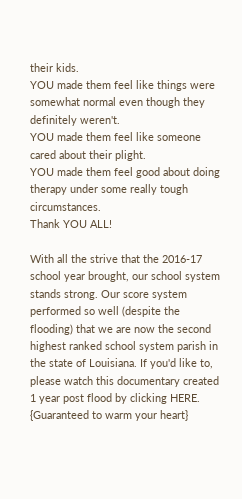their kids.
YOU made them feel like things were somewhat normal even though they definitely weren't.
YOU made them feel like someone cared about their plight.
YOU made them feel good about doing therapy under some really tough circumstances.
Thank YOU ALL!

With all the strive that the 2016-17 school year brought, our school system stands strong. Our score system performed so well (despite the flooding) that we are now the second highest ranked school system parish in the state of Louisiana. If you'd like to, please watch this documentary created 1 year post flood by clicking HERE. {Guaranteed to warm your heart}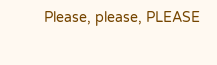Please, please, PLEASE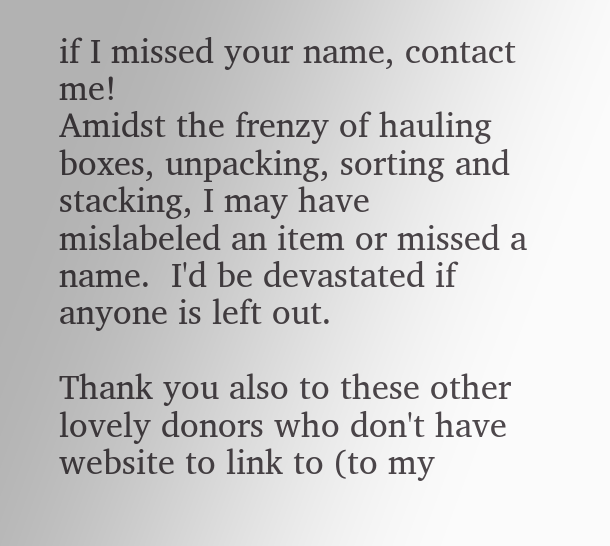if I missed your name, contact me!
Amidst the frenzy of hauling boxes, unpacking, sorting and stacking, I may have mislabeled an item or missed a name.  I'd be devastated if anyone is left out.

Thank you also to these other lovely donors who don't have website to link to (to my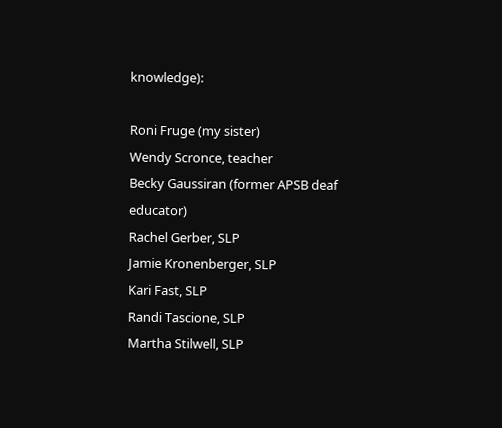knowledge):

Roni Fruge (my sister)
Wendy Scronce, teacher
Becky Gaussiran (former APSB deaf educator)
Rachel Gerber, SLP
Jamie Kronenberger, SLP
Kari Fast, SLP
Randi Tascione, SLP
Martha Stilwell, SLP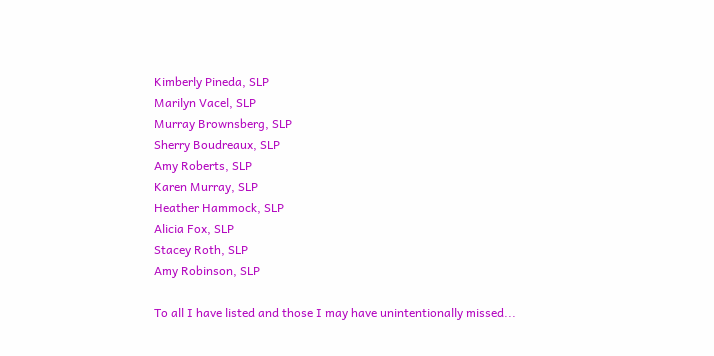Kimberly Pineda, SLP
Marilyn Vacel, SLP
Murray Brownsberg, SLP
Sherry Boudreaux, SLP
Amy Roberts, SLP
Karen Murray, SLP
Heather Hammock, SLP
Alicia Fox, SLP
Stacey Roth, SLP
Amy Robinson, SLP

To all I have listed and those I may have unintentionally missed...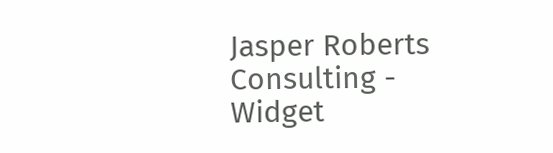Jasper Roberts Consulting - Widget